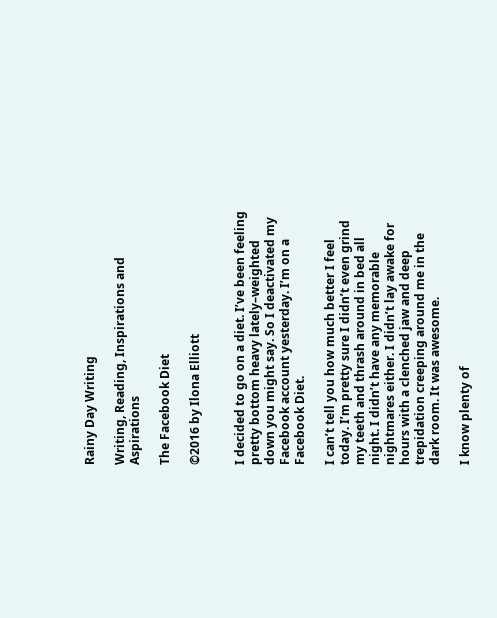Rainy Day Writing

Writing, Reading, Inspirations and Aspirations

The Facebook Diet

©2016 by Ilona Elliott


I decided to go on a diet. I’ve been feeling pretty bottom heavy lately–weighted down you might say. So I deactivated my Facebook account yesterday. I’m on a Facebook Diet.

I can’t tell you how much better I feel today. I’m pretty sure I didn’t even grind my teeth and thrash around in bed all night. I didn’t have any memorable nightmares either. I didn’t lay awake for hours with a clenched jaw and deep trepidation creeping around me in the dark room. It was awesome.

I know plenty of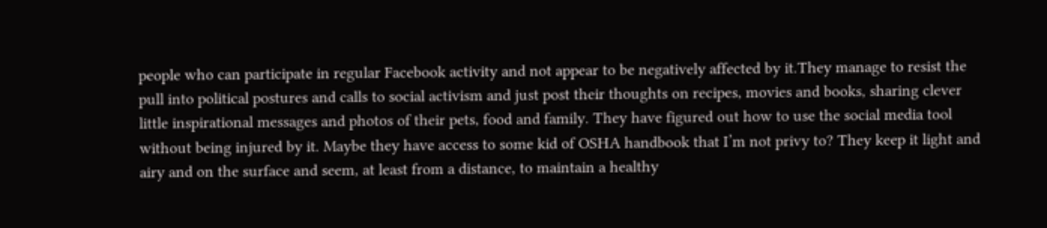people who can participate in regular Facebook activity and not appear to be negatively affected by it.They manage to resist the pull into political postures and calls to social activism and just post their thoughts on recipes, movies and books, sharing clever little inspirational messages and photos of their pets, food and family. They have figured out how to use the social media tool without being injured by it. Maybe they have access to some kid of OSHA handbook that I’m not privy to? They keep it light and airy and on the surface and seem, at least from a distance, to maintain a healthy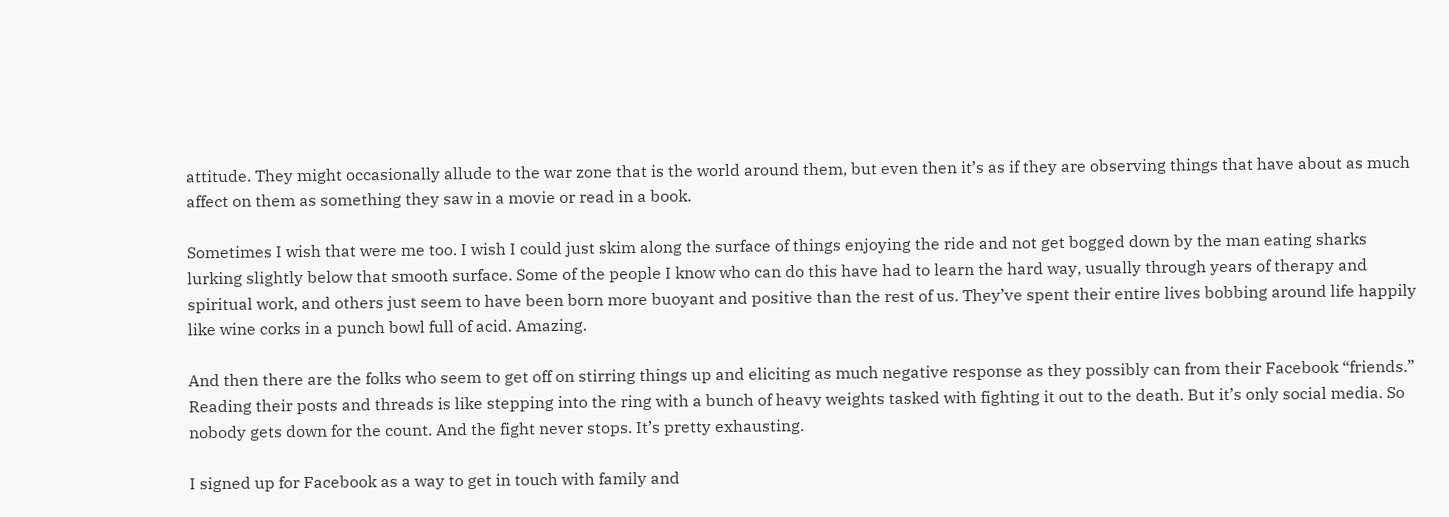attitude. They might occasionally allude to the war zone that is the world around them, but even then it’s as if they are observing things that have about as much affect on them as something they saw in a movie or read in a book.

Sometimes I wish that were me too. I wish I could just skim along the surface of things enjoying the ride and not get bogged down by the man eating sharks lurking slightly below that smooth surface. Some of the people I know who can do this have had to learn the hard way, usually through years of therapy and spiritual work, and others just seem to have been born more buoyant and positive than the rest of us. They’ve spent their entire lives bobbing around life happily like wine corks in a punch bowl full of acid. Amazing.

And then there are the folks who seem to get off on stirring things up and eliciting as much negative response as they possibly can from their Facebook “friends.” Reading their posts and threads is like stepping into the ring with a bunch of heavy weights tasked with fighting it out to the death. But it’s only social media. So nobody gets down for the count. And the fight never stops. It’s pretty exhausting.

I signed up for Facebook as a way to get in touch with family and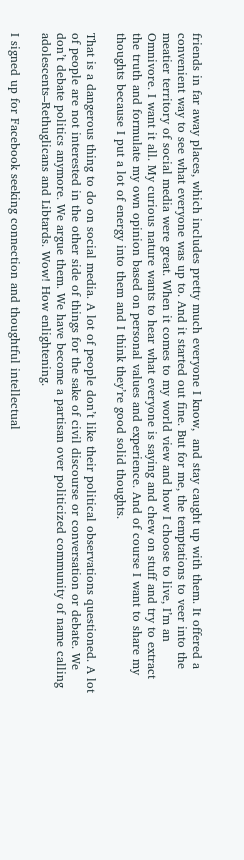friends in far away places, which includes pretty much everyone I know,  and stay caught up with them. It offered a convenient way to see what everyone was up to. And it started out fine. But for me, the temptations to veer into the meatier territory of social media were great. When it comes to my world view and how I choose to live, I’m an Omnivore. I want it all. My curious nature wants to hear what everyone is saying and chew on stuff and try to extract the truth and formulate my own opinion based on personal values and experience. And of course I want to share my thoughts because I put a lot of energy into them and I think they’re good solid thoughts.

That is a dangerous thing to do on social media. A lot of people don’t like their political observations questioned. A lot of people are not interested in the other side of things for the sake of civil discourse or conversation or debate. We don’t debate politics anymore. We argue them. We have become a partisan over politicized community of name calling adolescents–Rethuglicans and Libtards. Wow! How enlightening.

I signed up for Facebook seeking connection and thoughtful intellectual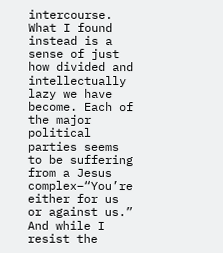intercourse. What I found instead is a sense of just how divided and intellectually lazy we have become. Each of the major political parties seems to be suffering from a Jesus complex–“You’re either for us or against us.”  And while I resist the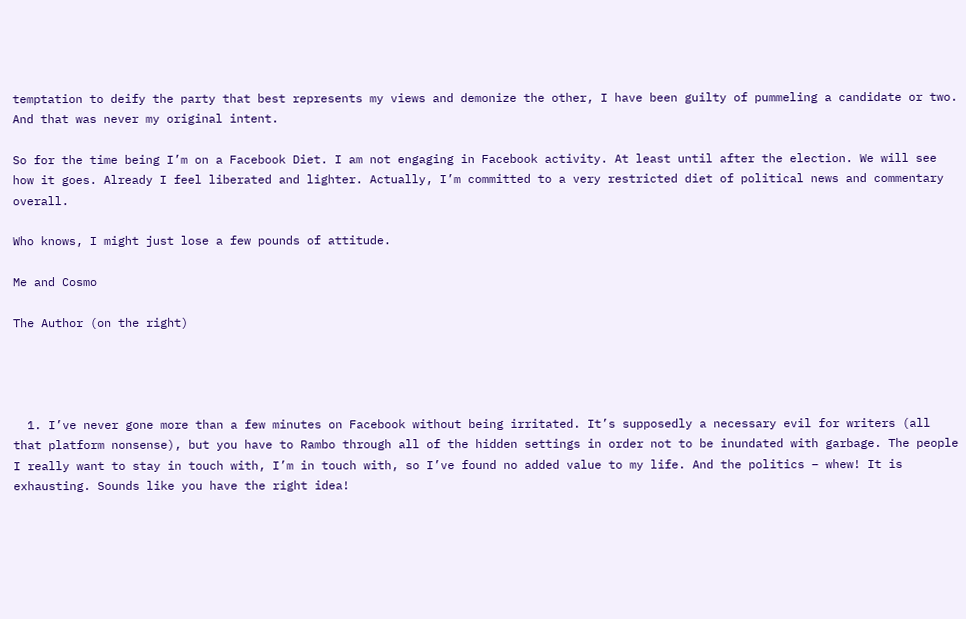temptation to deify the party that best represents my views and demonize the other, I have been guilty of pummeling a candidate or two. And that was never my original intent.

So for the time being I’m on a Facebook Diet. I am not engaging in Facebook activity. At least until after the election. We will see how it goes. Already I feel liberated and lighter. Actually, I’m committed to a very restricted diet of political news and commentary overall.

Who knows, I might just lose a few pounds of attitude.

Me and Cosmo

The Author (on the right)




  1. I’ve never gone more than a few minutes on Facebook without being irritated. It’s supposedly a necessary evil for writers (all that platform nonsense), but you have to Rambo through all of the hidden settings in order not to be inundated with garbage. The people I really want to stay in touch with, I’m in touch with, so I’ve found no added value to my life. And the politics – whew! It is exhausting. Sounds like you have the right idea!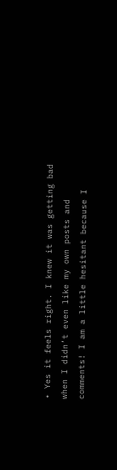• Yes it feels right. I knew it was getting bad when I didn’t even like my own posts and comments! I am a little hesitant because I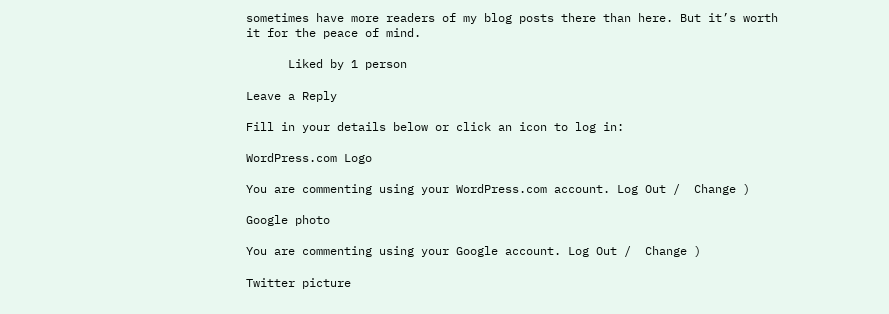sometimes have more readers of my blog posts there than here. But it’s worth it for the peace of mind.

      Liked by 1 person

Leave a Reply

Fill in your details below or click an icon to log in:

WordPress.com Logo

You are commenting using your WordPress.com account. Log Out /  Change )

Google photo

You are commenting using your Google account. Log Out /  Change )

Twitter picture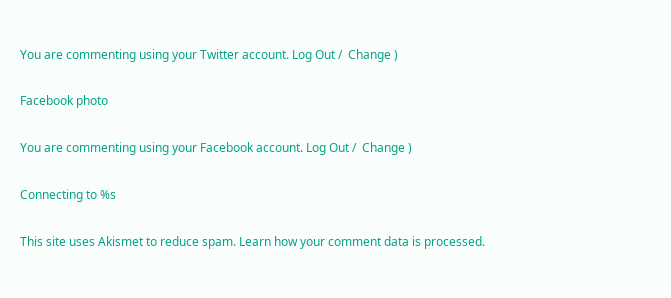You are commenting using your Twitter account. Log Out /  Change )

Facebook photo

You are commenting using your Facebook account. Log Out /  Change )

Connecting to %s

This site uses Akismet to reduce spam. Learn how your comment data is processed.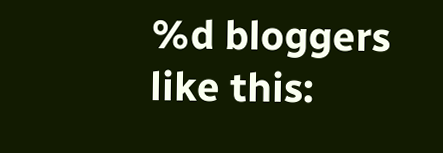%d bloggers like this: